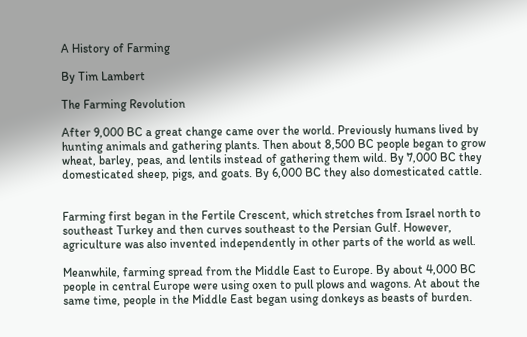A History of Farming

By Tim Lambert

The Farming Revolution

After 9,000 BC a great change came over the world. Previously humans lived by hunting animals and gathering plants. Then about 8,500 BC people began to grow wheat, barley, peas, and lentils instead of gathering them wild. By 7,000 BC they domesticated sheep, pigs, and goats. By 6,000 BC they also domesticated cattle.


Farming first began in the Fertile Crescent, which stretches from Israel north to southeast Turkey and then curves southeast to the Persian Gulf. However, agriculture was also invented independently in other parts of the world as well.

Meanwhile, farming spread from the Middle East to Europe. By about 4,000 BC people in central Europe were using oxen to pull plows and wagons. At about the same time, people in the Middle East began using donkeys as beasts of burden.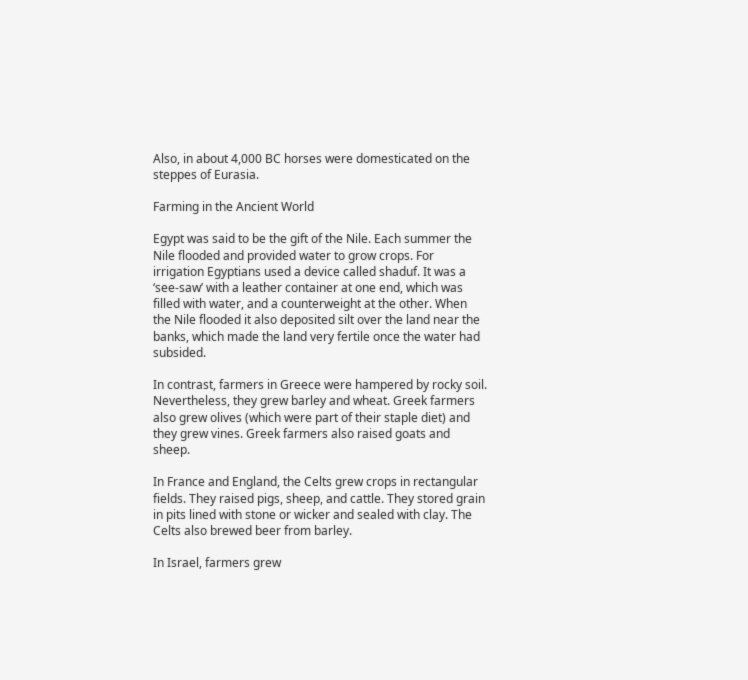Also, in about 4,000 BC horses were domesticated on the steppes of Eurasia.

Farming in the Ancient World

Egypt was said to be the gift of the Nile. Each summer the Nile flooded and provided water to grow crops. For irrigation Egyptians used a device called shaduf. It was a ‘see-saw’ with a leather container at one end, which was filled with water, and a counterweight at the other. When the Nile flooded it also deposited silt over the land near the banks, which made the land very fertile once the water had subsided.

In contrast, farmers in Greece were hampered by rocky soil. Nevertheless, they grew barley and wheat. Greek farmers also grew olives (which were part of their staple diet) and they grew vines. Greek farmers also raised goats and sheep.

In France and England, the Celts grew crops in rectangular fields. They raised pigs, sheep, and cattle. They stored grain in pits lined with stone or wicker and sealed with clay. The Celts also brewed beer from barley.

In Israel, farmers grew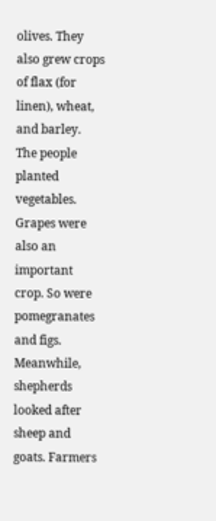olives. They also grew crops of flax (for linen), wheat, and barley. The people planted vegetables. Grapes were also an important crop. So were pomegranates and figs. Meanwhile, shepherds looked after sheep and goats. Farmers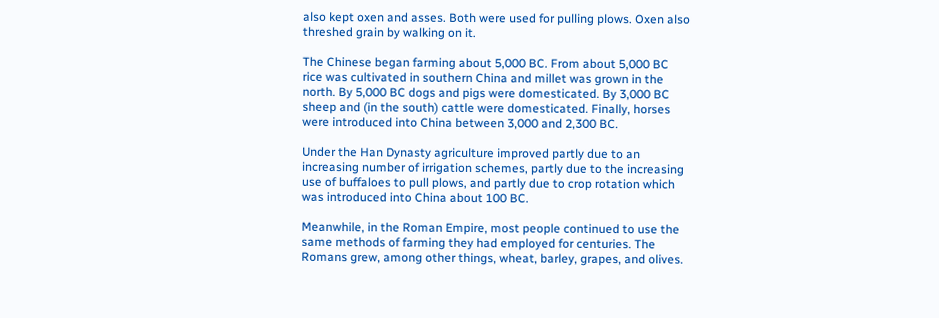also kept oxen and asses. Both were used for pulling plows. Oxen also threshed grain by walking on it.

The Chinese began farming about 5,000 BC. From about 5,000 BC rice was cultivated in southern China and millet was grown in the north. By 5,000 BC dogs and pigs were domesticated. By 3,000 BC sheep and (in the south) cattle were domesticated. Finally, horses were introduced into China between 3,000 and 2,300 BC.

Under the Han Dynasty agriculture improved partly due to an increasing number of irrigation schemes, partly due to the increasing use of buffaloes to pull plows, and partly due to crop rotation which was introduced into China about 100 BC.

Meanwhile, in the Roman Empire, most people continued to use the same methods of farming they had employed for centuries. The Romans grew, among other things, wheat, barley, grapes, and olives.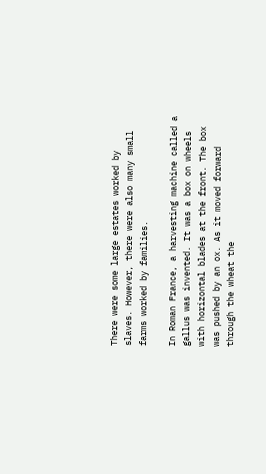There were some large estates worked by slaves. However, there were also many small farms worked by families.

In Roman France, a harvesting machine called a gallus was invented. It was a box on wheels with horizontal blades at the front. The box was pushed by an ox. As it moved forward through the wheat the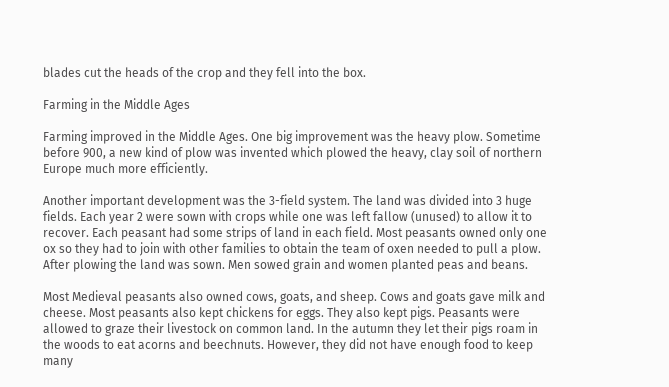blades cut the heads of the crop and they fell into the box.

Farming in the Middle Ages

Farming improved in the Middle Ages. One big improvement was the heavy plow. Sometime before 900, a new kind of plow was invented which plowed the heavy, clay soil of northern Europe much more efficiently.

Another important development was the 3-field system. The land was divided into 3 huge fields. Each year 2 were sown with crops while one was left fallow (unused) to allow it to recover. Each peasant had some strips of land in each field. Most peasants owned only one ox so they had to join with other families to obtain the team of oxen needed to pull a plow. After plowing the land was sown. Men sowed grain and women planted peas and beans.

Most Medieval peasants also owned cows, goats, and sheep. Cows and goats gave milk and cheese. Most peasants also kept chickens for eggs. They also kept pigs. Peasants were allowed to graze their livestock on common land. In the autumn they let their pigs roam in the woods to eat acorns and beechnuts. However, they did not have enough food to keep many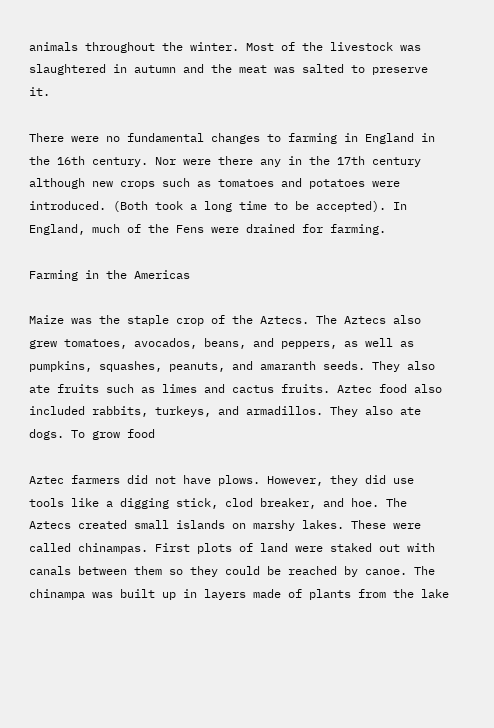animals throughout the winter. Most of the livestock was slaughtered in autumn and the meat was salted to preserve it.

There were no fundamental changes to farming in England in the 16th century. Nor were there any in the 17th century although new crops such as tomatoes and potatoes were introduced. (Both took a long time to be accepted). In England, much of the Fens were drained for farming.

Farming in the Americas

Maize was the staple crop of the Aztecs. The Aztecs also grew tomatoes, avocados, beans, and peppers, as well as pumpkins, squashes, peanuts, and amaranth seeds. They also ate fruits such as limes and cactus fruits. Aztec food also included rabbits, turkeys, and armadillos. They also ate dogs. To grow food

Aztec farmers did not have plows. However, they did use tools like a digging stick, clod breaker, and hoe. The Aztecs created small islands on marshy lakes. These were called chinampas. First plots of land were staked out with canals between them so they could be reached by canoe. The chinampa was built up in layers made of plants from the lake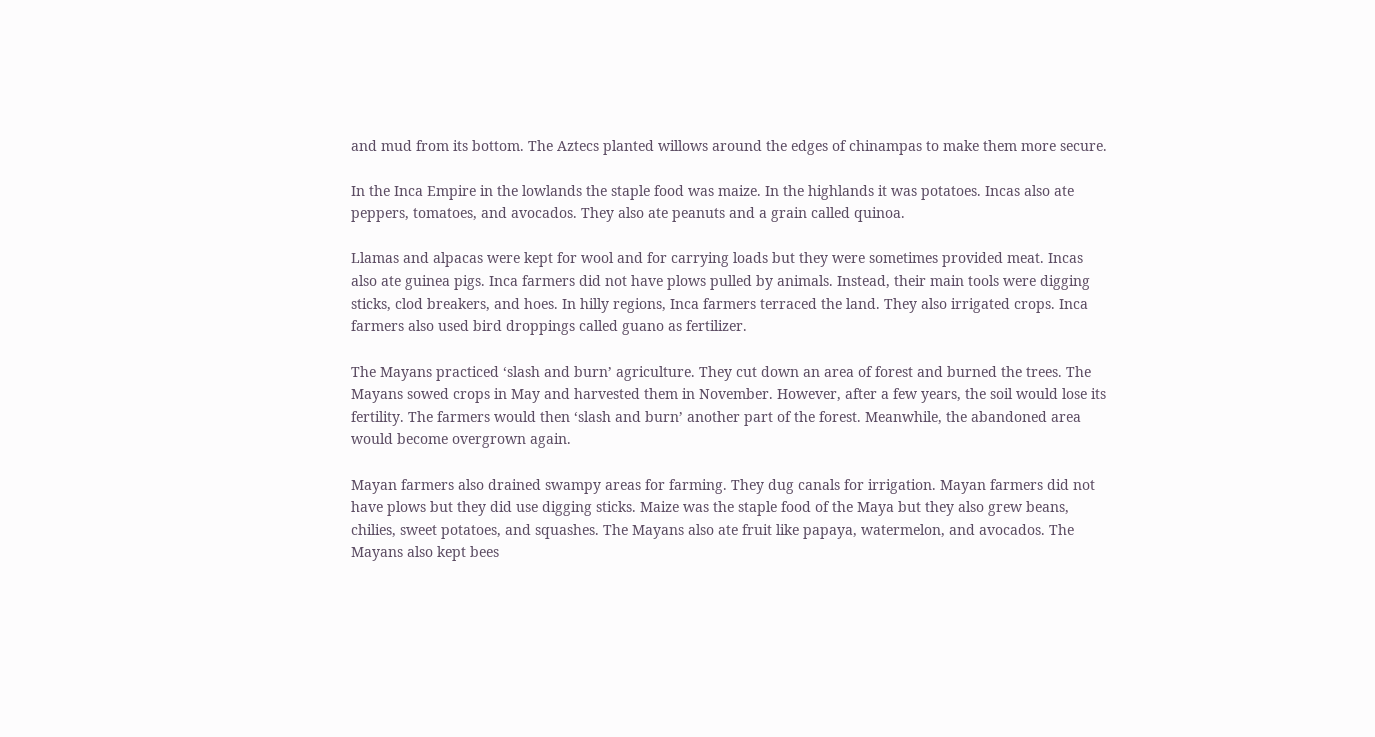and mud from its bottom. The Aztecs planted willows around the edges of chinampas to make them more secure.

In the Inca Empire in the lowlands the staple food was maize. In the highlands it was potatoes. Incas also ate peppers, tomatoes, and avocados. They also ate peanuts and a grain called quinoa.

Llamas and alpacas were kept for wool and for carrying loads but they were sometimes provided meat. Incas also ate guinea pigs. Inca farmers did not have plows pulled by animals. Instead, their main tools were digging sticks, clod breakers, and hoes. In hilly regions, Inca farmers terraced the land. They also irrigated crops. Inca farmers also used bird droppings called guano as fertilizer.

The Mayans practiced ‘slash and burn’ agriculture. They cut down an area of forest and burned the trees. The Mayans sowed crops in May and harvested them in November. However, after a few years, the soil would lose its fertility. The farmers would then ‘slash and burn’ another part of the forest. Meanwhile, the abandoned area would become overgrown again.

Mayan farmers also drained swampy areas for farming. They dug canals for irrigation. Mayan farmers did not have plows but they did use digging sticks. Maize was the staple food of the Maya but they also grew beans, chilies, sweet potatoes, and squashes. The Mayans also ate fruit like papaya, watermelon, and avocados. The Mayans also kept bees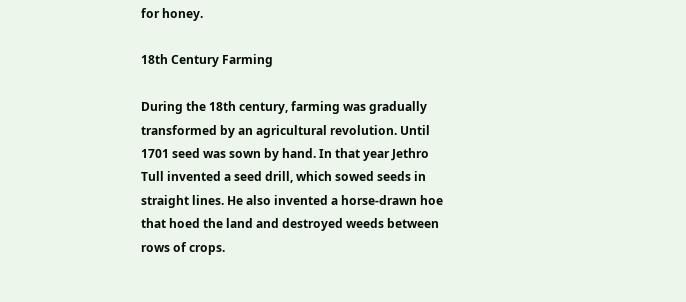for honey.

18th Century Farming

During the 18th century, farming was gradually transformed by an agricultural revolution. Until 1701 seed was sown by hand. In that year Jethro Tull invented a seed drill, which sowed seeds in straight lines. He also invented a horse-drawn hoe that hoed the land and destroyed weeds between rows of crops.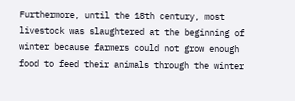Furthermore, until the 18th century, most livestock was slaughtered at the beginning of winter because farmers could not grow enough food to feed their animals through the winter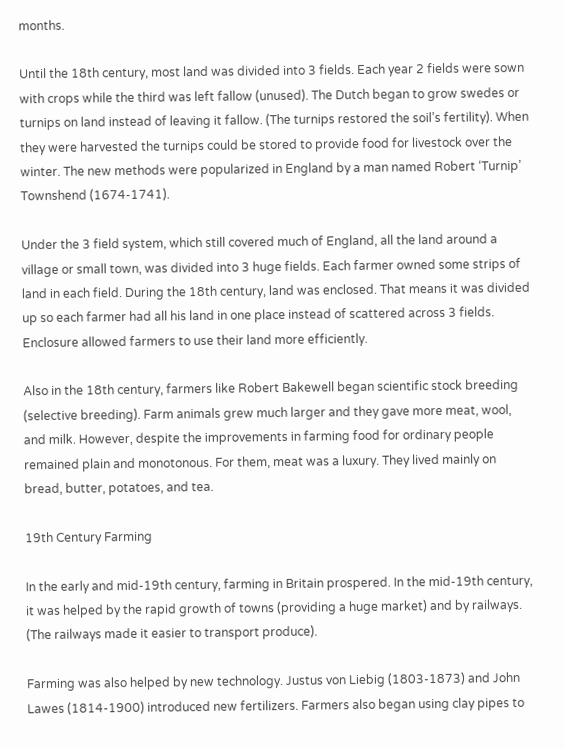months.

Until the 18th century, most land was divided into 3 fields. Each year 2 fields were sown with crops while the third was left fallow (unused). The Dutch began to grow swedes or turnips on land instead of leaving it fallow. (The turnips restored the soil’s fertility). When they were harvested the turnips could be stored to provide food for livestock over the winter. The new methods were popularized in England by a man named Robert ‘Turnip’ Townshend (1674-1741).

Under the 3 field system, which still covered much of England, all the land around a village or small town, was divided into 3 huge fields. Each farmer owned some strips of land in each field. During the 18th century, land was enclosed. That means it was divided up so each farmer had all his land in one place instead of scattered across 3 fields. Enclosure allowed farmers to use their land more efficiently.

Also in the 18th century, farmers like Robert Bakewell began scientific stock breeding (selective breeding). Farm animals grew much larger and they gave more meat, wool, and milk. However, despite the improvements in farming food for ordinary people remained plain and monotonous. For them, meat was a luxury. They lived mainly on bread, butter, potatoes, and tea.

19th Century Farming

In the early and mid-19th century, farming in Britain prospered. In the mid-19th century, it was helped by the rapid growth of towns (providing a huge market) and by railways. (The railways made it easier to transport produce).

Farming was also helped by new technology. Justus von Liebig (1803-1873) and John Lawes (1814-1900) introduced new fertilizers. Farmers also began using clay pipes to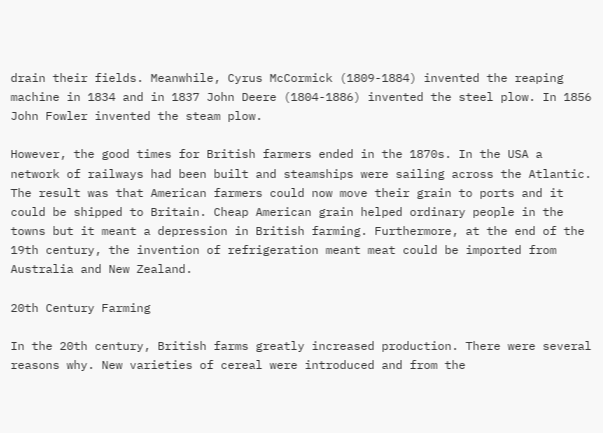drain their fields. Meanwhile, Cyrus McCormick (1809-1884) invented the reaping machine in 1834 and in 1837 John Deere (1804-1886) invented the steel plow. In 1856 John Fowler invented the steam plow.

However, the good times for British farmers ended in the 1870s. In the USA a network of railways had been built and steamships were sailing across the Atlantic. The result was that American farmers could now move their grain to ports and it could be shipped to Britain. Cheap American grain helped ordinary people in the towns but it meant a depression in British farming. Furthermore, at the end of the 19th century, the invention of refrigeration meant meat could be imported from Australia and New Zealand.

20th Century Farming

In the 20th century, British farms greatly increased production. There were several reasons why. New varieties of cereal were introduced and from the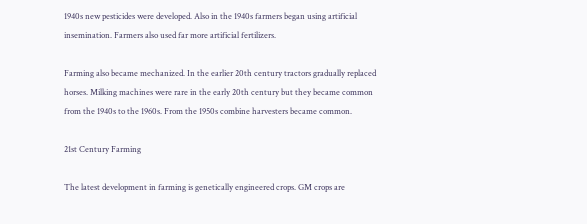1940s new pesticides were developed. Also in the 1940s farmers began using artificial insemination. Farmers also used far more artificial fertilizers.

Farming also became mechanized. In the earlier 20th century tractors gradually replaced horses. Milking machines were rare in the early 20th century but they became common from the 1940s to the 1960s. From the 1950s combine harvesters became common.

21st Century Farming

The latest development in farming is genetically engineered crops. GM crops are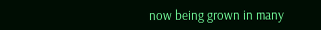now being grown in many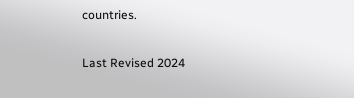countries.

Last Revised 2024